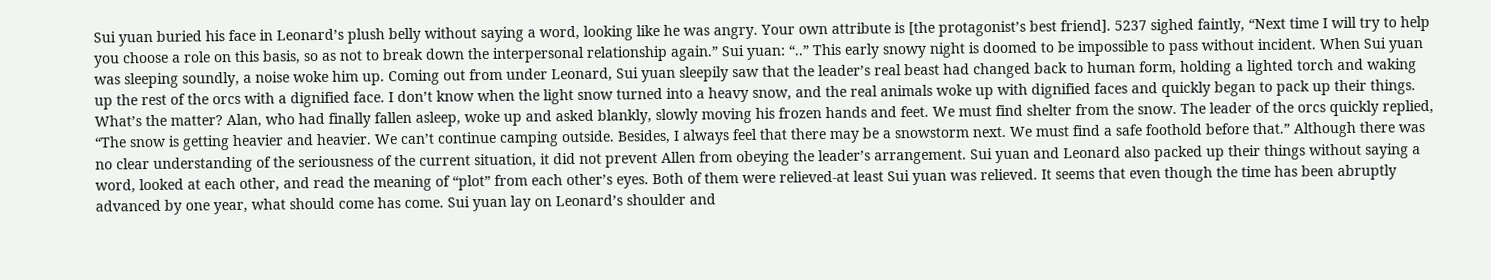Sui yuan buried his face in Leonard’s plush belly without saying a word, looking like he was angry. Your own attribute is [the protagonist’s best friend]. 5237 sighed faintly, “Next time I will try to help you choose a role on this basis, so as not to break down the interpersonal relationship again.” Sui yuan: “..” This early snowy night is doomed to be impossible to pass without incident. When Sui yuan was sleeping soundly, a noise woke him up. Coming out from under Leonard, Sui yuan sleepily saw that the leader’s real beast had changed back to human form, holding a lighted torch and waking up the rest of the orcs with a dignified face. I don’t know when the light snow turned into a heavy snow, and the real animals woke up with dignified faces and quickly began to pack up their things. What’s the matter? Alan, who had finally fallen asleep, woke up and asked blankly, slowly moving his frozen hands and feet. We must find shelter from the snow. The leader of the orcs quickly replied, “The snow is getting heavier and heavier. We can’t continue camping outside. Besides, I always feel that there may be a snowstorm next. We must find a safe foothold before that.” Although there was no clear understanding of the seriousness of the current situation, it did not prevent Allen from obeying the leader’s arrangement. Sui yuan and Leonard also packed up their things without saying a word, looked at each other, and read the meaning of “plot” from each other’s eyes. Both of them were relieved-at least Sui yuan was relieved. It seems that even though the time has been abruptly advanced by one year, what should come has come. Sui yuan lay on Leonard’s shoulder and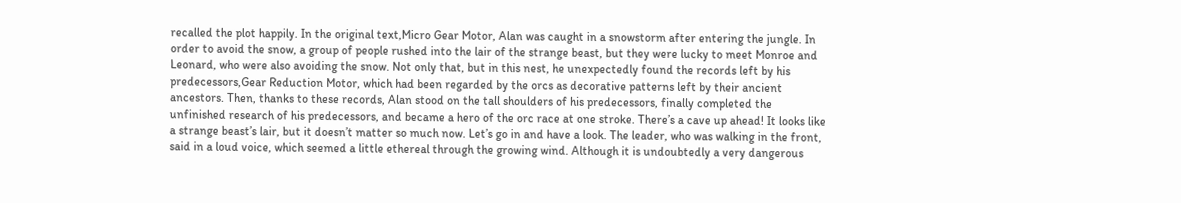recalled the plot happily. In the original text,Micro Gear Motor, Alan was caught in a snowstorm after entering the jungle. In order to avoid the snow, a group of people rushed into the lair of the strange beast, but they were lucky to meet Monroe and Leonard, who were also avoiding the snow. Not only that, but in this nest, he unexpectedly found the records left by his predecessors,Gear Reduction Motor, which had been regarded by the orcs as decorative patterns left by their ancient ancestors. Then, thanks to these records, Alan stood on the tall shoulders of his predecessors, finally completed the unfinished research of his predecessors, and became a hero of the orc race at one stroke. There’s a cave up ahead! It looks like a strange beast’s lair, but it doesn’t matter so much now. Let’s go in and have a look. The leader, who was walking in the front, said in a loud voice, which seemed a little ethereal through the growing wind. Although it is undoubtedly a very dangerous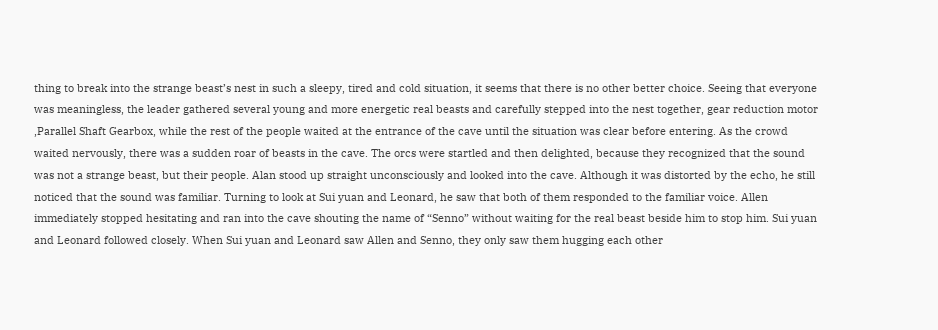thing to break into the strange beast’s nest in such a sleepy, tired and cold situation, it seems that there is no other better choice. Seeing that everyone was meaningless, the leader gathered several young and more energetic real beasts and carefully stepped into the nest together, gear reduction motor ,Parallel Shaft Gearbox, while the rest of the people waited at the entrance of the cave until the situation was clear before entering. As the crowd waited nervously, there was a sudden roar of beasts in the cave. The orcs were startled and then delighted, because they recognized that the sound was not a strange beast, but their people. Alan stood up straight unconsciously and looked into the cave. Although it was distorted by the echo, he still noticed that the sound was familiar. Turning to look at Sui yuan and Leonard, he saw that both of them responded to the familiar voice. Allen immediately stopped hesitating and ran into the cave shouting the name of “Senno” without waiting for the real beast beside him to stop him. Sui yuan and Leonard followed closely. When Sui yuan and Leonard saw Allen and Senno, they only saw them hugging each other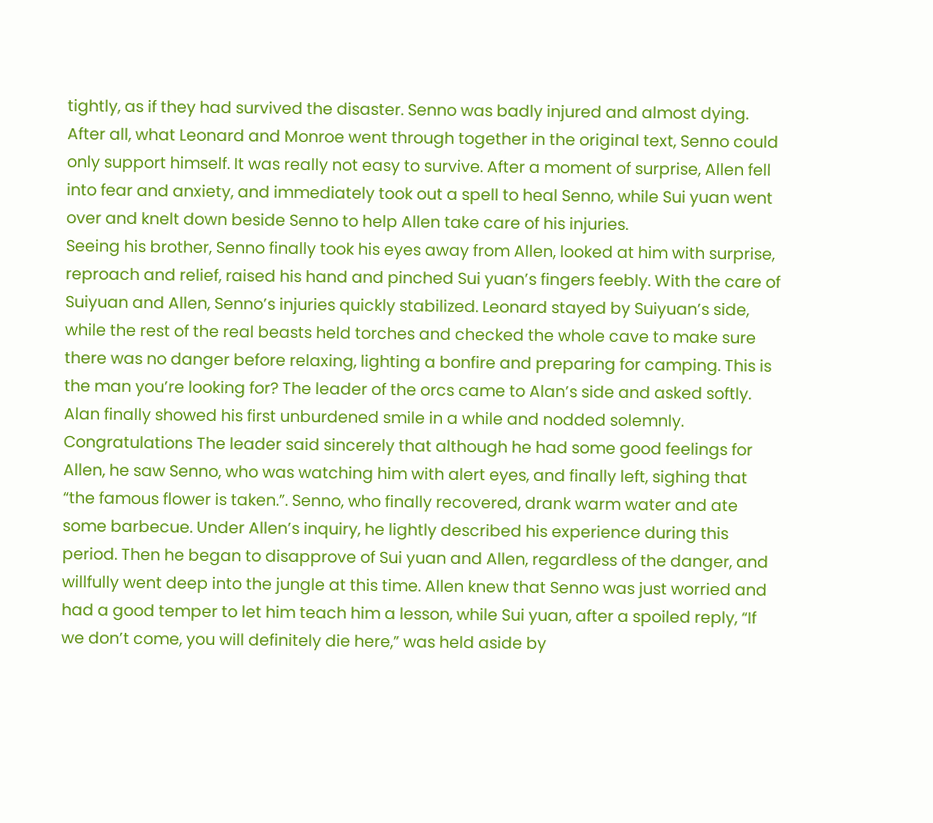tightly, as if they had survived the disaster. Senno was badly injured and almost dying. After all, what Leonard and Monroe went through together in the original text, Senno could only support himself. It was really not easy to survive. After a moment of surprise, Allen fell into fear and anxiety, and immediately took out a spell to heal Senno, while Sui yuan went over and knelt down beside Senno to help Allen take care of his injuries.
Seeing his brother, Senno finally took his eyes away from Allen, looked at him with surprise, reproach and relief, raised his hand and pinched Sui yuan’s fingers feebly. With the care of Suiyuan and Allen, Senno’s injuries quickly stabilized. Leonard stayed by Suiyuan’s side, while the rest of the real beasts held torches and checked the whole cave to make sure there was no danger before relaxing, lighting a bonfire and preparing for camping. This is the man you’re looking for? The leader of the orcs came to Alan’s side and asked softly. Alan finally showed his first unburdened smile in a while and nodded solemnly. Congratulations The leader said sincerely that although he had some good feelings for Allen, he saw Senno, who was watching him with alert eyes, and finally left, sighing that “the famous flower is taken.”. Senno, who finally recovered, drank warm water and ate some barbecue. Under Allen’s inquiry, he lightly described his experience during this period. Then he began to disapprove of Sui yuan and Allen, regardless of the danger, and willfully went deep into the jungle at this time. Allen knew that Senno was just worried and had a good temper to let him teach him a lesson, while Sui yuan, after a spoiled reply, “If we don’t come, you will definitely die here,” was held aside by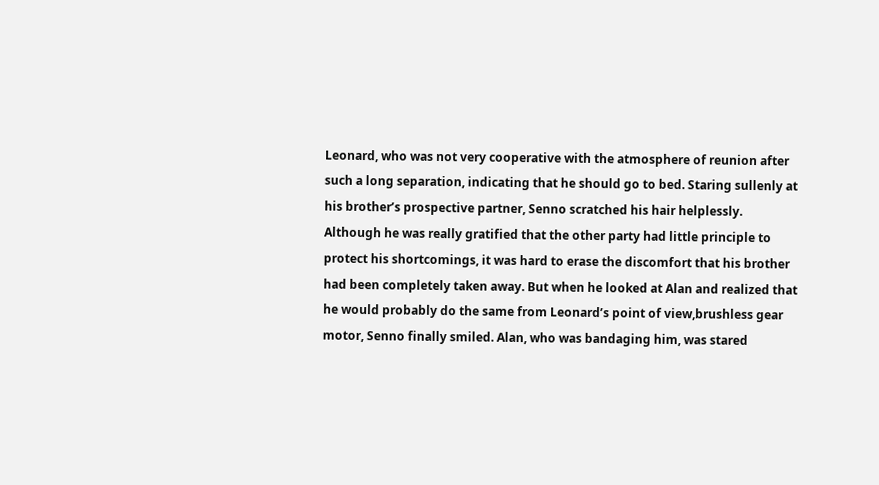Leonard, who was not very cooperative with the atmosphere of reunion after such a long separation, indicating that he should go to bed. Staring sullenly at his brother’s prospective partner, Senno scratched his hair helplessly. Although he was really gratified that the other party had little principle to protect his shortcomings, it was hard to erase the discomfort that his brother had been completely taken away. But when he looked at Alan and realized that he would probably do the same from Leonard’s point of view,brushless gear motor, Senno finally smiled. Alan, who was bandaging him, was stared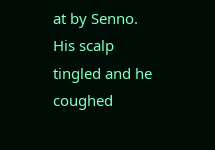at by Senno. His scalp tingled and he coughed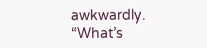awkwardly. “What’s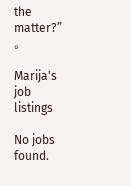the matter?” 。

Marija's job listings

No jobs found.